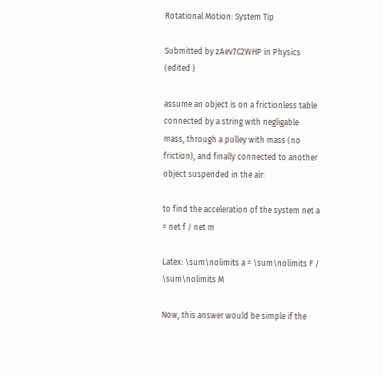Rotational Motion: System Tip

Submitted by zAev7C2WHP in Physics (edited )

assume an object is on a frictionless table connected by a string with negligable mass, through a pulley with mass (no friction), and finally connected to another object suspended in the air:

to find the acceleration of the system net a = net f / net m

Latex: \sum\nolimits a = \sum\nolimits F / \sum\nolimits M

Now, this answer would be simple if the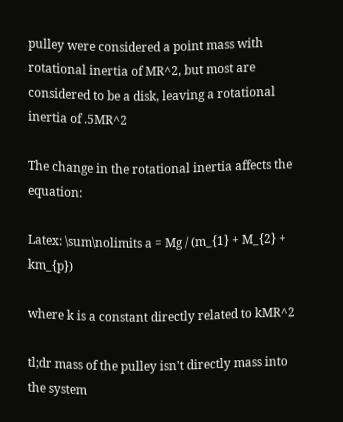pulley were considered a point mass with rotational inertia of MR^2, but most are considered to be a disk, leaving a rotational inertia of .5MR^2

The change in the rotational inertia affects the equation:

Latex: \sum\nolimits a = Mg / (m_{1} + M_{2} + km_{p})

where k is a constant directly related to kMR^2

tl;dr mass of the pulley isn't directly mass into the system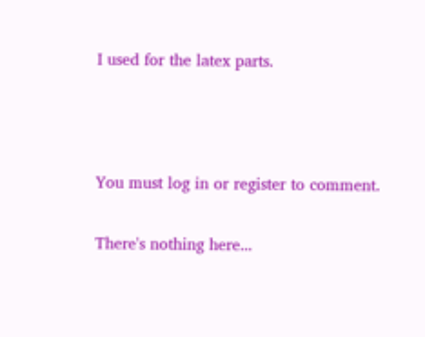I used for the latex parts.



You must log in or register to comment.

There's nothing here...